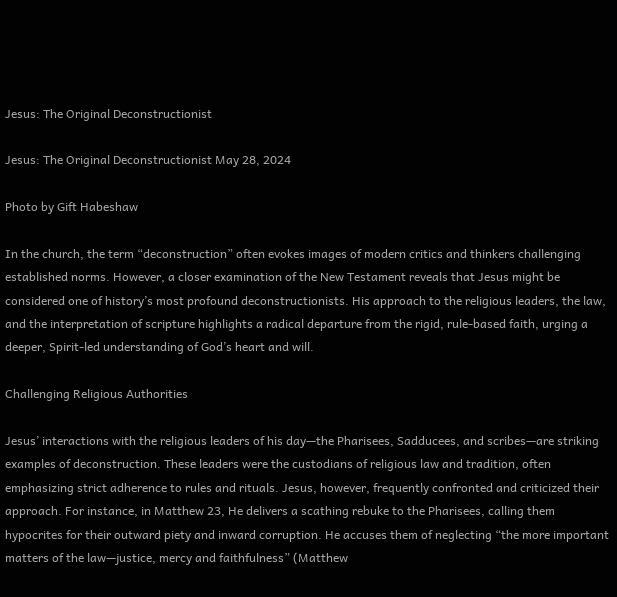Jesus: The Original Deconstructionist

Jesus: The Original Deconstructionist May 28, 2024

Photo by Gift Habeshaw

In the church, the term “deconstruction” often evokes images of modern critics and thinkers challenging established norms. However, a closer examination of the New Testament reveals that Jesus might be considered one of history’s most profound deconstructionists. His approach to the religious leaders, the law, and the interpretation of scripture highlights a radical departure from the rigid, rule-based faith, urging a deeper, Spirit-led understanding of God’s heart and will.

Challenging Religious Authorities

Jesus’ interactions with the religious leaders of his day—the Pharisees, Sadducees, and scribes—are striking examples of deconstruction. These leaders were the custodians of religious law and tradition, often emphasizing strict adherence to rules and rituals. Jesus, however, frequently confronted and criticized their approach. For instance, in Matthew 23, He delivers a scathing rebuke to the Pharisees, calling them hypocrites for their outward piety and inward corruption. He accuses them of neglecting “the more important matters of the law—justice, mercy and faithfulness” (Matthew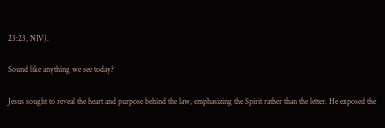23:23, NIV).

Sound like anything we see today?

Jesus sought to reveal the heart and purpose behind the law, emphasizing the Spirit rather than the letter. He exposed the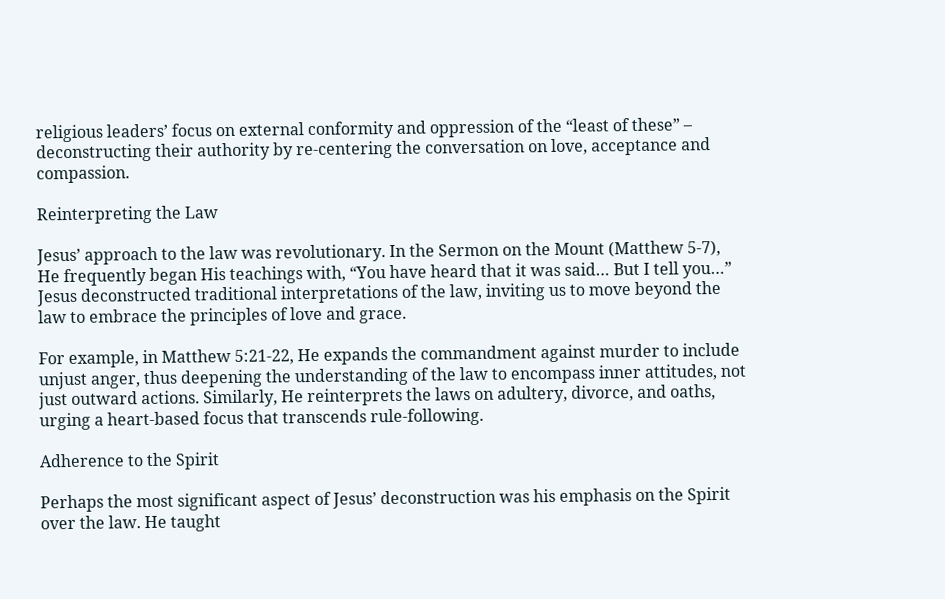religious leaders’ focus on external conformity and oppression of the “least of these” – deconstructing their authority by re-centering the conversation on love, acceptance and compassion.

Reinterpreting the Law

Jesus’ approach to the law was revolutionary. In the Sermon on the Mount (Matthew 5-7), He frequently began His teachings with, “You have heard that it was said… But I tell you…” Jesus deconstructed traditional interpretations of the law, inviting us to move beyond the law to embrace the principles of love and grace.

For example, in Matthew 5:21-22, He expands the commandment against murder to include unjust anger, thus deepening the understanding of the law to encompass inner attitudes, not just outward actions. Similarly, He reinterprets the laws on adultery, divorce, and oaths, urging a heart-based focus that transcends rule-following.

Adherence to the Spirit

Perhaps the most significant aspect of Jesus’ deconstruction was his emphasis on the Spirit over the law. He taught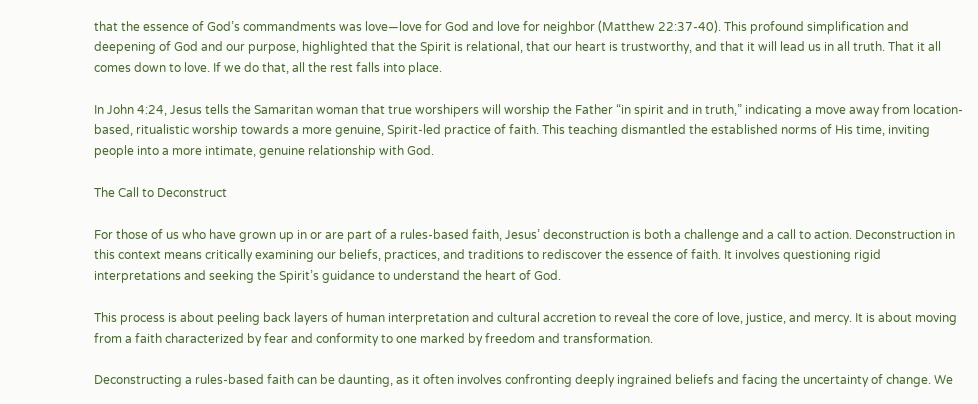that the essence of God’s commandments was love—love for God and love for neighbor (Matthew 22:37-40). This profound simplification and deepening of God and our purpose, highlighted that the Spirit is relational, that our heart is trustworthy, and that it will lead us in all truth. That it all comes down to love. If we do that, all the rest falls into place.

In John 4:24, Jesus tells the Samaritan woman that true worshipers will worship the Father “in spirit and in truth,” indicating a move away from location-based, ritualistic worship towards a more genuine, Spirit-led practice of faith. This teaching dismantled the established norms of His time, inviting people into a more intimate, genuine relationship with God.

The Call to Deconstruct

For those of us who have grown up in or are part of a rules-based faith, Jesus’ deconstruction is both a challenge and a call to action. Deconstruction in this context means critically examining our beliefs, practices, and traditions to rediscover the essence of faith. It involves questioning rigid interpretations and seeking the Spirit’s guidance to understand the heart of God.

This process is about peeling back layers of human interpretation and cultural accretion to reveal the core of love, justice, and mercy. It is about moving from a faith characterized by fear and conformity to one marked by freedom and transformation.

Deconstructing a rules-based faith can be daunting, as it often involves confronting deeply ingrained beliefs and facing the uncertainty of change. We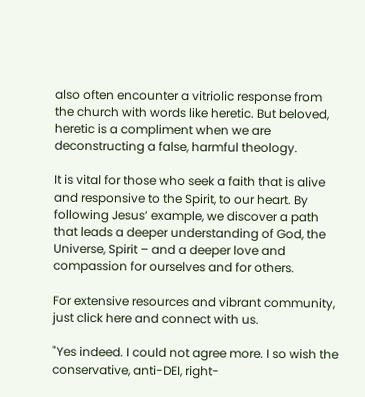also often encounter a vitriolic response from the church with words like heretic. But beloved, heretic is a compliment when we are deconstructing a false, harmful theology.

It is vital for those who seek a faith that is alive and responsive to the Spirit, to our heart. By following Jesus’ example, we discover a path that leads a deeper understanding of God, the Universe, Spirit – and a deeper love and compassion for ourselves and for others.

For extensive resources and vibrant community, just click here and connect with us.

"Yes indeed. I could not agree more. I so wish the conservative, anti-DEI, right-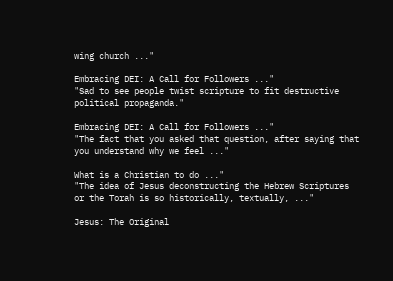wing church ..."

Embracing DEI: A Call for Followers ..."
"Sad to see people twist scripture to fit destructive political propaganda."

Embracing DEI: A Call for Followers ..."
"The fact that you asked that question, after saying that you understand why we feel ..."

What is a Christian to do ..."
"The idea of Jesus deconstructing the Hebrew Scriptures or the Torah is so historically, textually, ..."

Jesus: The Original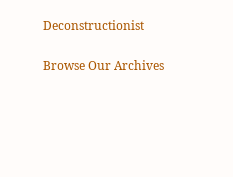Deconstructionist

Browse Our Archives